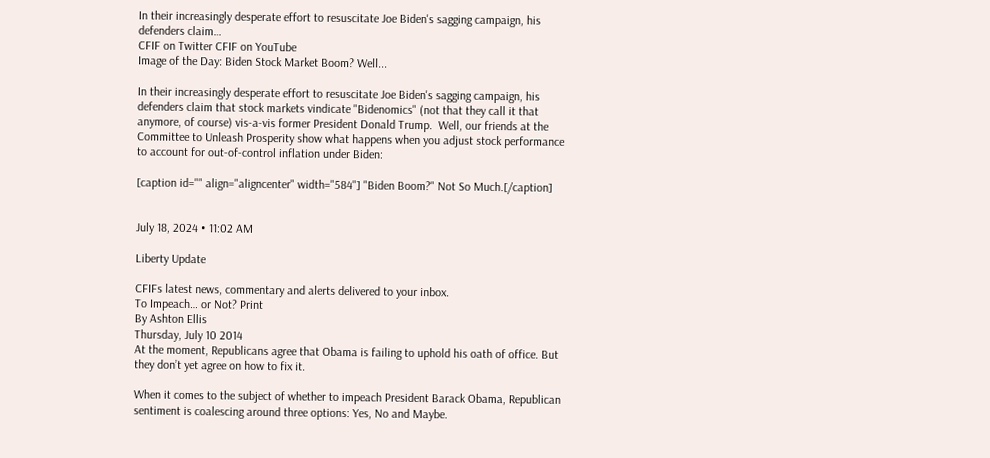In their increasingly desperate effort to resuscitate Joe Biden's sagging campaign, his defenders claim…
CFIF on Twitter CFIF on YouTube
Image of the Day: Biden Stock Market Boom? Well...

In their increasingly desperate effort to resuscitate Joe Biden's sagging campaign, his defenders claim that stock markets vindicate "Bidenomics" (not that they call it that anymore, of course) vis-a-vis former President Donald Trump.  Well, our friends at the Committee to Unleash Prosperity show what happens when you adjust stock performance to account for out-of-control inflation under Biden:

[caption id="" align="aligncenter" width="584"] "Biden Boom?" Not So Much.[/caption]


July 18, 2024 • 11:02 AM

Liberty Update

CFIFs latest news, commentary and alerts delivered to your inbox.
To Impeach… or Not? Print
By Ashton Ellis
Thursday, July 10 2014
At the moment, Republicans agree that Obama is failing to uphold his oath of office. But they don’t yet agree on how to fix it.

When it comes to the subject of whether to impeach President Barack Obama, Republican sentiment is coalescing around three options: Yes, No and Maybe.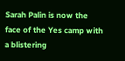Sarah Palin is now the face of the Yes camp with a blistering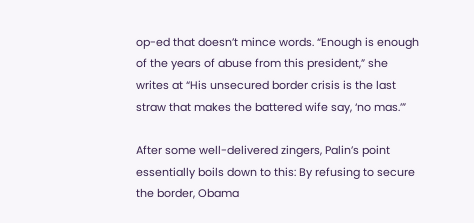op-ed that doesn’t mince words. “Enough is enough of the years of abuse from this president,” she writes at “His unsecured border crisis is the last straw that makes the battered wife say, ‘no mas.’”

After some well-delivered zingers, Palin’s point essentially boils down to this: By refusing to secure the border, Obama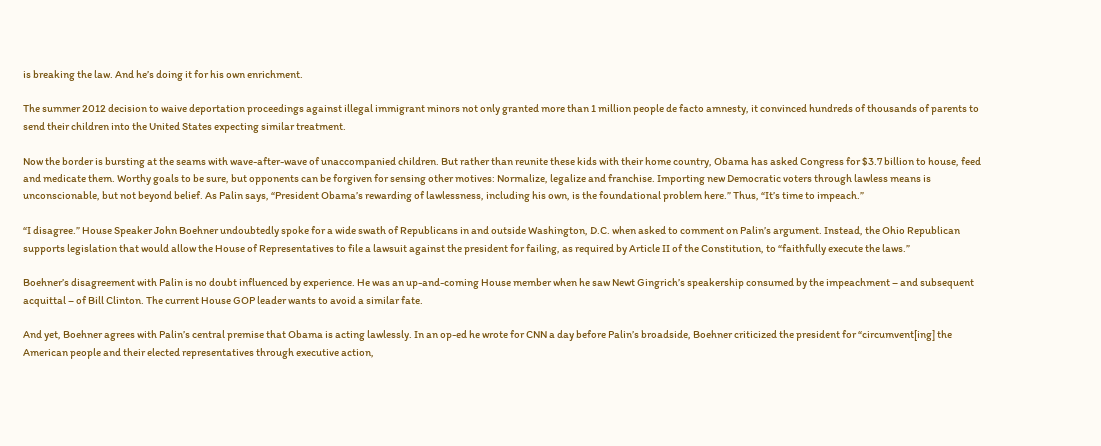is breaking the law. And he’s doing it for his own enrichment.

The summer 2012 decision to waive deportation proceedings against illegal immigrant minors not only granted more than 1 million people de facto amnesty, it convinced hundreds of thousands of parents to send their children into the United States expecting similar treatment.

Now the border is bursting at the seams with wave-after-wave of unaccompanied children. But rather than reunite these kids with their home country, Obama has asked Congress for $3.7 billion to house, feed and medicate them. Worthy goals to be sure, but opponents can be forgiven for sensing other motives: Normalize, legalize and franchise. Importing new Democratic voters through lawless means is unconscionable, but not beyond belief. As Palin says, “President Obama’s rewarding of lawlessness, including his own, is the foundational problem here.” Thus, “It’s time to impeach.”

“I disagree.” House Speaker John Boehner undoubtedly spoke for a wide swath of Republicans in and outside Washington, D.C. when asked to comment on Palin’s argument. Instead, the Ohio Republican supports legislation that would allow the House of Representatives to file a lawsuit against the president for failing, as required by Article II of the Constitution, to “faithfully execute the laws.”

Boehner’s disagreement with Palin is no doubt influenced by experience. He was an up-and-coming House member when he saw Newt Gingrich’s speakership consumed by the impeachment – and subsequent acquittal – of Bill Clinton. The current House GOP leader wants to avoid a similar fate.

And yet, Boehner agrees with Palin’s central premise that Obama is acting lawlessly. In an op-ed he wrote for CNN a day before Palin’s broadside, Boehner criticized the president for “circumvent[ing] the American people and their elected representatives through executive action,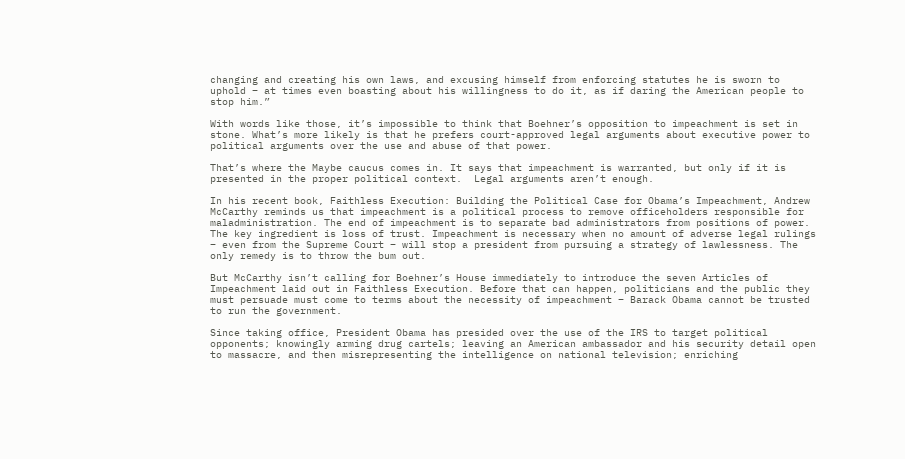changing and creating his own laws, and excusing himself from enforcing statutes he is sworn to uphold – at times even boasting about his willingness to do it, as if daring the American people to stop him.”

With words like those, it’s impossible to think that Boehner’s opposition to impeachment is set in stone. What’s more likely is that he prefers court-approved legal arguments about executive power to political arguments over the use and abuse of that power.

That’s where the Maybe caucus comes in. It says that impeachment is warranted, but only if it is presented in the proper political context.  Legal arguments aren’t enough.

In his recent book, Faithless Execution: Building the Political Case for Obama’s Impeachment, Andrew McCarthy reminds us that impeachment is a political process to remove officeholders responsible for maladministration. The end of impeachment is to separate bad administrators from positions of power. The key ingredient is loss of trust. Impeachment is necessary when no amount of adverse legal rulings – even from the Supreme Court – will stop a president from pursuing a strategy of lawlessness. The only remedy is to throw the bum out.

But McCarthy isn’t calling for Boehner’s House immediately to introduce the seven Articles of Impeachment laid out in Faithless Execution. Before that can happen, politicians and the public they must persuade must come to terms about the necessity of impeachment – Barack Obama cannot be trusted to run the government.

Since taking office, President Obama has presided over the use of the IRS to target political opponents; knowingly arming drug cartels; leaving an American ambassador and his security detail open to massacre, and then misrepresenting the intelligence on national television; enriching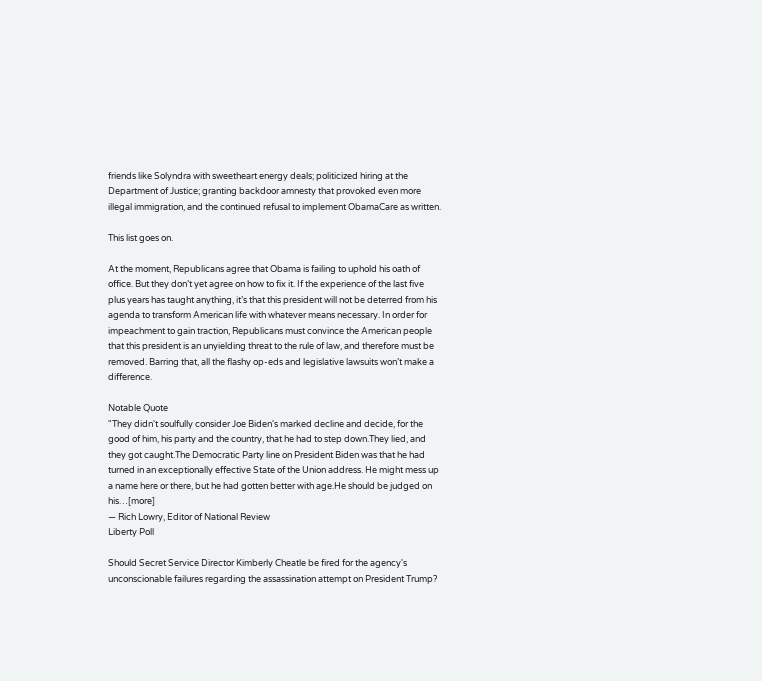friends like Solyndra with sweetheart energy deals; politicized hiring at the Department of Justice; granting backdoor amnesty that provoked even more illegal immigration, and the continued refusal to implement ObamaCare as written.

This list goes on.

At the moment, Republicans agree that Obama is failing to uphold his oath of office. But they don’t yet agree on how to fix it. If the experience of the last five plus years has taught anything, it’s that this president will not be deterred from his agenda to transform American life with whatever means necessary. In order for impeachment to gain traction, Republicans must convince the American people that this president is an unyielding threat to the rule of law, and therefore must be removed. Barring that, all the flashy op-eds and legislative lawsuits won’t make a difference.

Notable Quote
"They didn't soulfully consider Joe Biden's marked decline and decide, for the good of him, his party and the country, that he had to step down.They lied, and they got caught.The Democratic Party line on President Biden was that he had turned in an exceptionally effective State of the Union address. He might mess up a name here or there, but he had gotten better with age.He should be judged on his…[more]
— Rich Lowry, Editor of National Review
Liberty Poll

Should Secret Service Director Kimberly Cheatle be fired for the agency's unconscionable failures regarding the assassination attempt on President Trump?